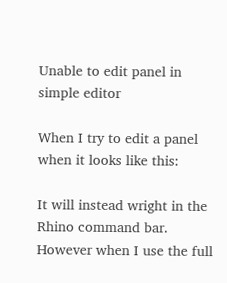Unable to edit panel in simple editor

When I try to edit a panel when it looks like this:

It will instead wright in the Rhino command bar. However when I use the full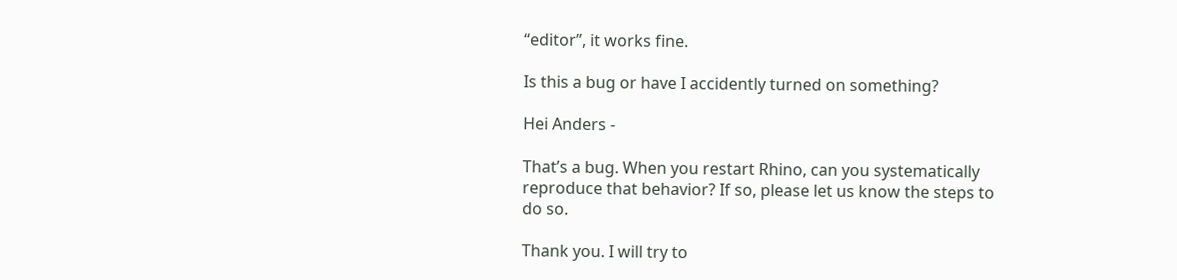“editor”, it works fine.

Is this a bug or have I accidently turned on something?

Hei Anders -

That’s a bug. When you restart Rhino, can you systematically reproduce that behavior? If so, please let us know the steps to do so.

Thank you. I will try to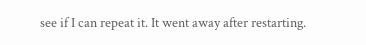see if I can repeat it. It went away after restarting.